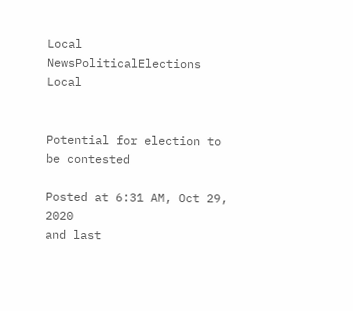Local NewsPoliticalElections Local


Potential for election to be contested

Posted at 6:31 AM, Oct 29, 2020
and last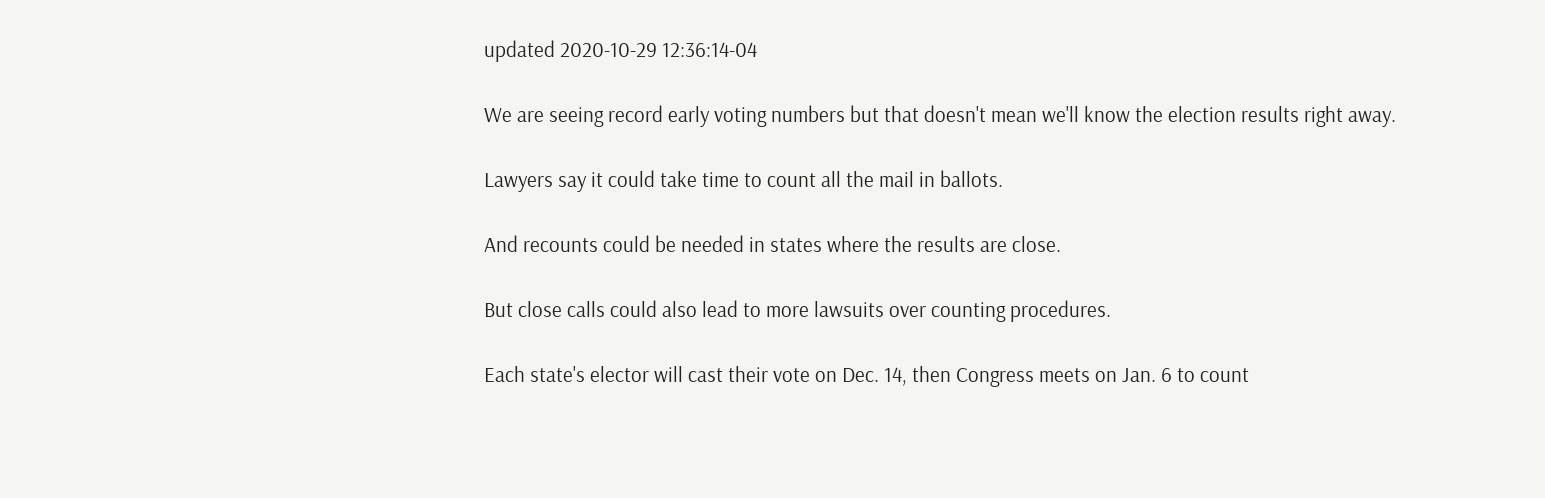updated 2020-10-29 12:36:14-04

We are seeing record early voting numbers but that doesn't mean we'll know the election results right away.

Lawyers say it could take time to count all the mail in ballots.

And recounts could be needed in states where the results are close.

But close calls could also lead to more lawsuits over counting procedures.

Each state's elector will cast their vote on Dec. 14, then Congress meets on Jan. 6 to count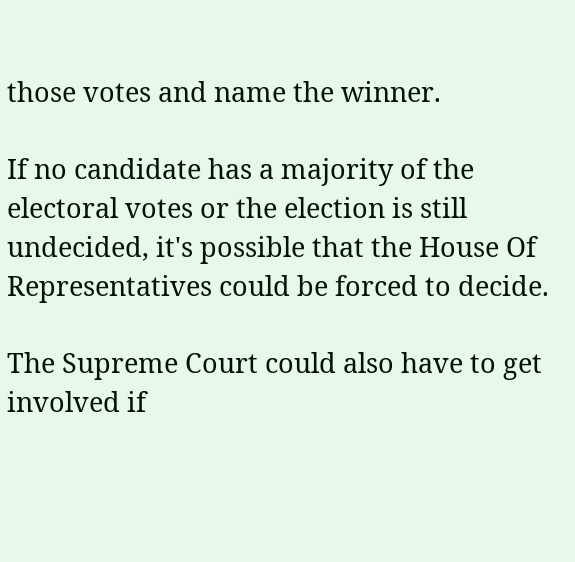those votes and name the winner.

If no candidate has a majority of the electoral votes or the election is still undecided, it's possible that the House Of Representatives could be forced to decide.

The Supreme Court could also have to get involved if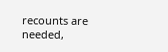recounts are needed,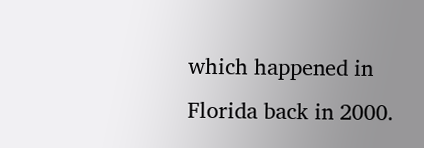which happened in Florida back in 2000.